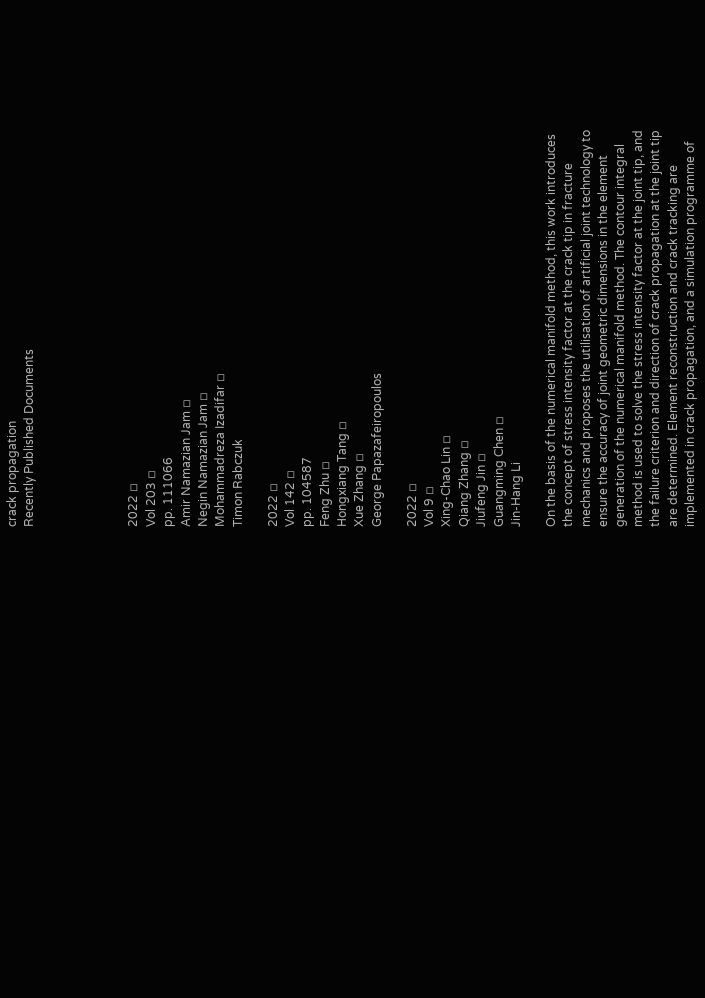crack propagation
Recently Published Documents





2022 ◽
Vol 203 ◽
pp. 111066
Amir Namazian Jam ◽
Negin Namazian Jam ◽
Mohammadreza Izadifar ◽
Timon Rabczuk

2022 ◽
Vol 142 ◽
pp. 104587
Feng Zhu ◽
Hongxiang Tang ◽
Xue Zhang ◽
George Papazafeiropoulos

2022 ◽
Vol 9 ◽
Xing-Chao Lin ◽
Qiang Zhang ◽
Jiufeng Jin ◽
Guangming Chen ◽
Jin-Hang Li

On the basis of the numerical manifold method, this work introduces the concept of stress intensity factor at the crack tip in fracture mechanics and proposes the utilisation of artificial joint technology to ensure the accuracy of joint geometric dimensions in the element generation of the numerical manifold method. The contour integral method is used to solve the stress intensity factor at the joint tip, and the failure criterion and direction of crack propagation at the joint tip are determined. Element reconstruction and crack tracking are implemented in crack propagation, and a simulation programme of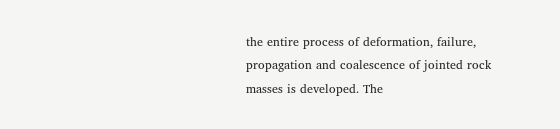the entire process of deformation, failure, propagation and coalescence of jointed rock masses is developed. The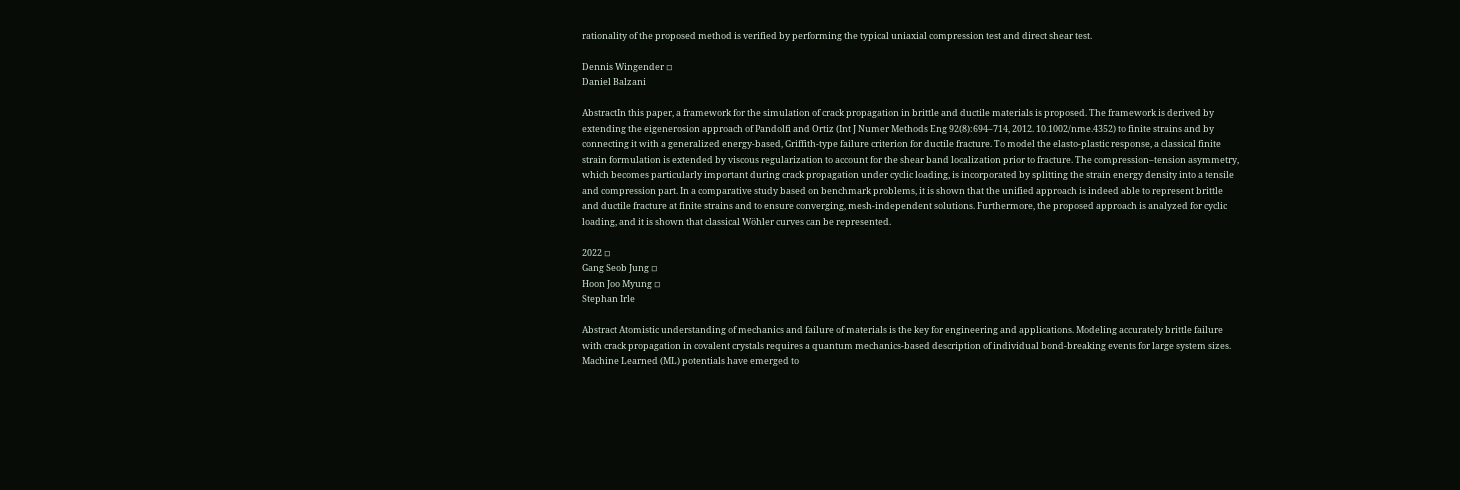rationality of the proposed method is verified by performing the typical uniaxial compression test and direct shear test.

Dennis Wingender ◽
Daniel Balzani

AbstractIn this paper, a framework for the simulation of crack propagation in brittle and ductile materials is proposed. The framework is derived by extending the eigenerosion approach of Pandolfi and Ortiz (Int J Numer Methods Eng 92(8):694–714, 2012. 10.1002/nme.4352) to finite strains and by connecting it with a generalized energy-based, Griffith-type failure criterion for ductile fracture. To model the elasto-plastic response, a classical finite strain formulation is extended by viscous regularization to account for the shear band localization prior to fracture. The compression–tension asymmetry, which becomes particularly important during crack propagation under cyclic loading, is incorporated by splitting the strain energy density into a tensile and compression part. In a comparative study based on benchmark problems, it is shown that the unified approach is indeed able to represent brittle and ductile fracture at finite strains and to ensure converging, mesh-independent solutions. Furthermore, the proposed approach is analyzed for cyclic loading, and it is shown that classical Wöhler curves can be represented.

2022 ◽
Gang Seob Jung ◽
Hoon Joo Myung ◽
Stephan Irle

Abstract Atomistic understanding of mechanics and failure of materials is the key for engineering and applications. Modeling accurately brittle failure with crack propagation in covalent crystals requires a quantum mechanics-based description of individual bond-breaking events for large system sizes. Machine Learned (ML) potentials have emerged to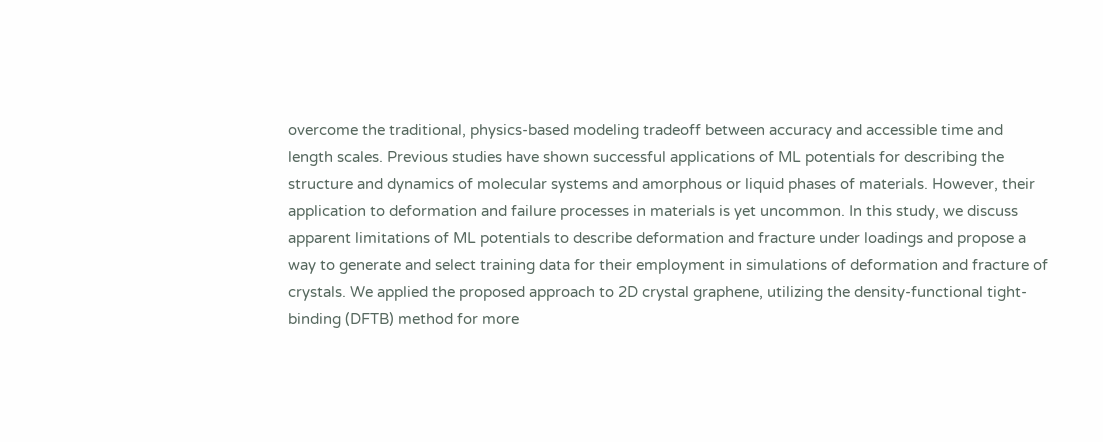overcome the traditional, physics-based modeling tradeoff between accuracy and accessible time and length scales. Previous studies have shown successful applications of ML potentials for describing the structure and dynamics of molecular systems and amorphous or liquid phases of materials. However, their application to deformation and failure processes in materials is yet uncommon. In this study, we discuss apparent limitations of ML potentials to describe deformation and fracture under loadings and propose a way to generate and select training data for their employment in simulations of deformation and fracture of crystals. We applied the proposed approach to 2D crystal graphene, utilizing the density-functional tight-binding (DFTB) method for more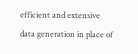efficient and extensive data generation in place of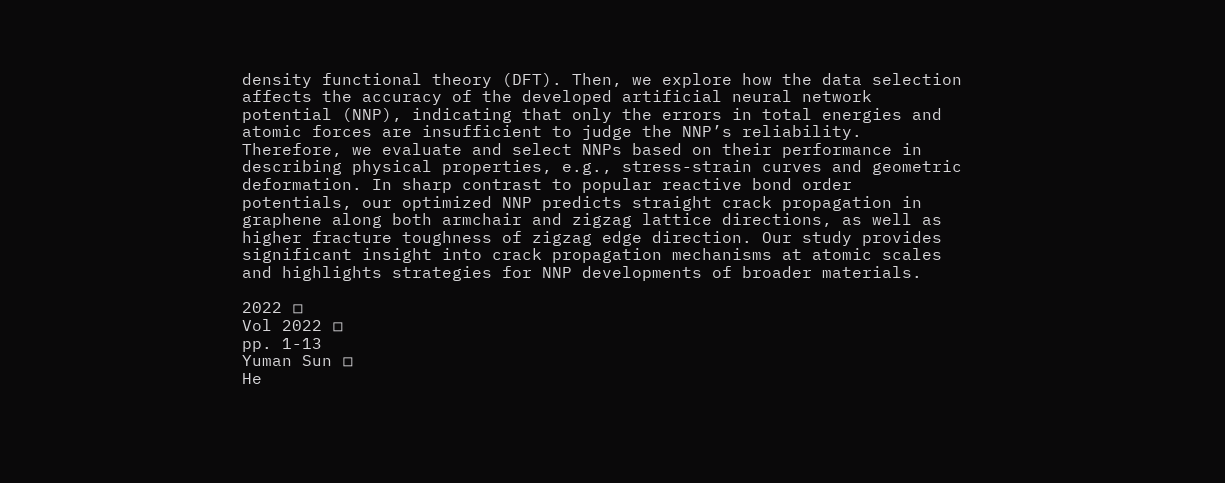density functional theory (DFT). Then, we explore how the data selection affects the accuracy of the developed artificial neural network potential (NNP), indicating that only the errors in total energies and atomic forces are insufficient to judge the NNP’s reliability. Therefore, we evaluate and select NNPs based on their performance in describing physical properties, e.g., stress-strain curves and geometric deformation. In sharp contrast to popular reactive bond order potentials, our optimized NNP predicts straight crack propagation in graphene along both armchair and zigzag lattice directions, as well as higher fracture toughness of zigzag edge direction. Our study provides significant insight into crack propagation mechanisms at atomic scales and highlights strategies for NNP developments of broader materials.

2022 ◽
Vol 2022 ◽
pp. 1-13
Yuman Sun ◽
He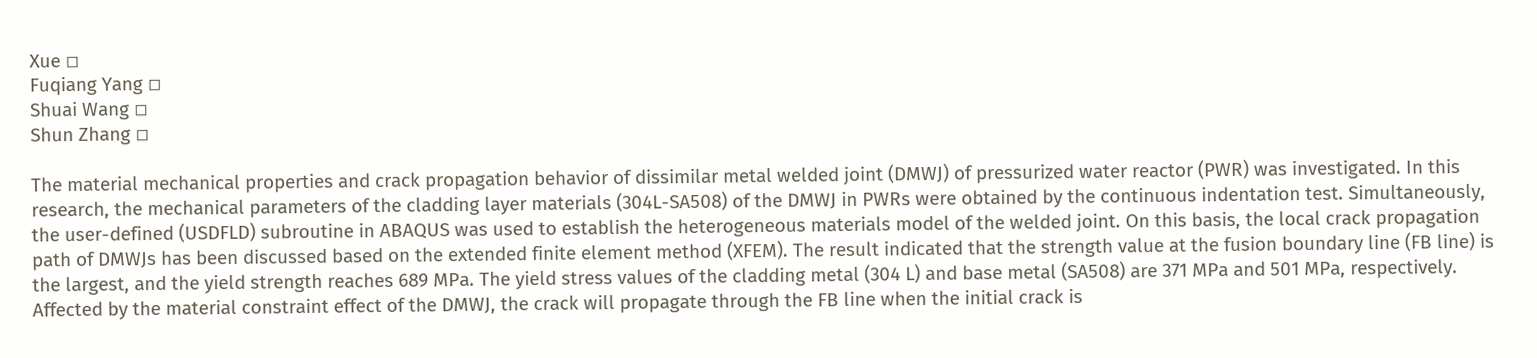Xue ◽
Fuqiang Yang ◽
Shuai Wang ◽
Shun Zhang ◽

The material mechanical properties and crack propagation behavior of dissimilar metal welded joint (DMWJ) of pressurized water reactor (PWR) was investigated. In this research, the mechanical parameters of the cladding layer materials (304L-SA508) of the DMWJ in PWRs were obtained by the continuous indentation test. Simultaneously, the user-defined (USDFLD) subroutine in ABAQUS was used to establish the heterogeneous materials model of the welded joint. On this basis, the local crack propagation path of DMWJs has been discussed based on the extended finite element method (XFEM). The result indicated that the strength value at the fusion boundary line (FB line) is the largest, and the yield strength reaches 689 MPa. The yield stress values of the cladding metal (304 L) and base metal (SA508) are 371 MPa and 501 MPa, respectively. Affected by the material constraint effect of the DMWJ, the crack will propagate through the FB line when the initial crack is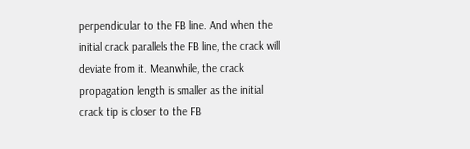perpendicular to the FB line. And when the initial crack parallels the FB line, the crack will deviate from it. Meanwhile, the crack propagation length is smaller as the initial crack tip is closer to the FB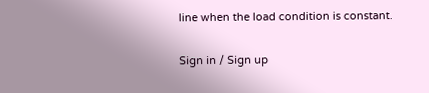line when the load condition is constant.

Sign in / Sign up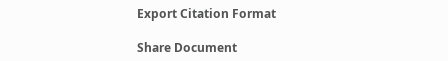Export Citation Format

Share Document